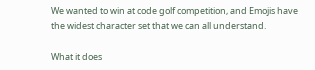We wanted to win at code golf competition, and Emojis have the widest character set that we can all understand.

What it does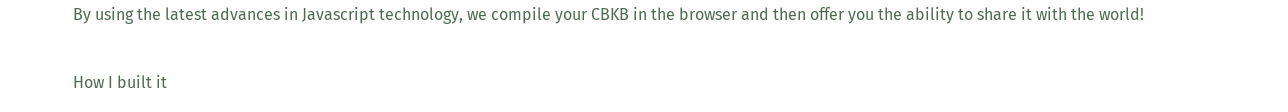By using the latest advances in Javascript technology, we compile your CBKB in the browser and then offer you the ability to share it with the world!

How I built it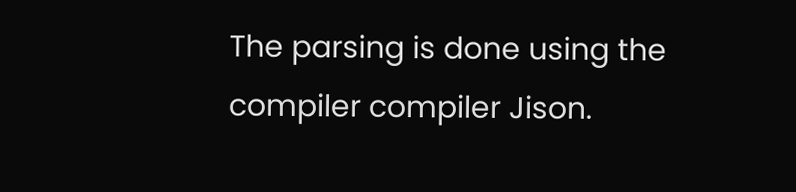The parsing is done using the compiler compiler Jison.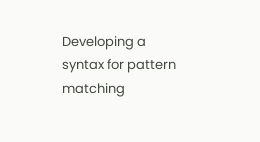Developing a syntax for pattern matching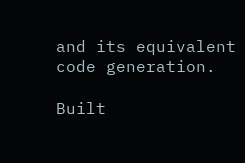and its equivalent code generation.

Built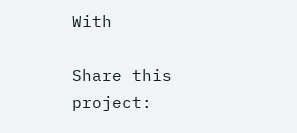With

Share this project: